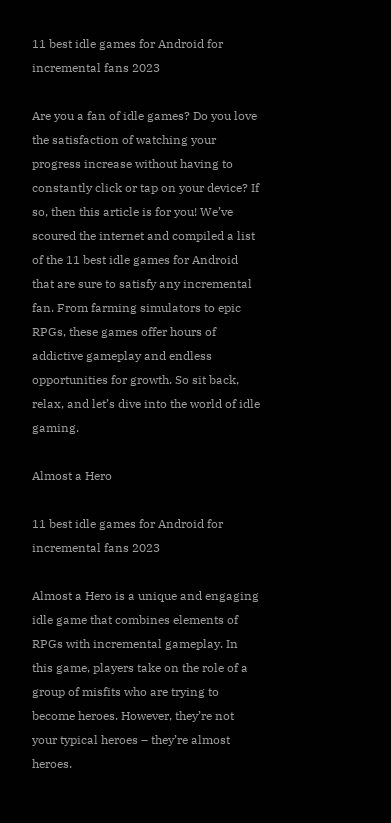11 best idle games for Android for incremental fans 2023

Are you a fan of idle games? Do you love the satisfaction of watching your progress increase without having to constantly click or tap on your device? If so, then this article is for you! We’ve scoured the internet and compiled a list of the 11 best idle games for Android that are sure to satisfy any incremental fan. From farming simulators to epic RPGs, these games offer hours of addictive gameplay and endless opportunities for growth. So sit back, relax, and let’s dive into the world of idle gaming.

Almost a Hero

11 best idle games for Android for incremental fans 2023

Almost a Hero is a unique and engaging idle game that combines elements of RPGs with incremental gameplay. In this game, players take on the role of a group of misfits who are trying to become heroes. However, they’re not your typical heroes – they’re almost heroes.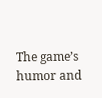The game’s humor and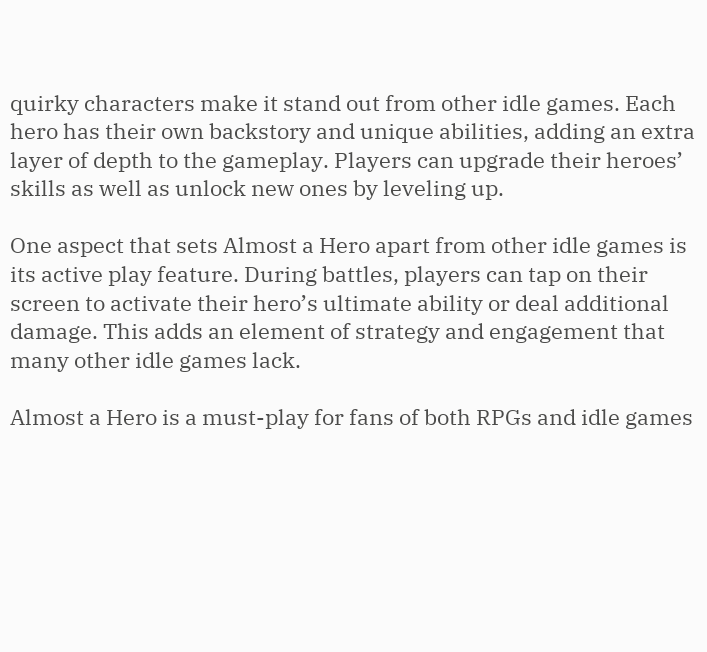quirky characters make it stand out from other idle games. Each hero has their own backstory and unique abilities, adding an extra layer of depth to the gameplay. Players can upgrade their heroes’ skills as well as unlock new ones by leveling up.

One aspect that sets Almost a Hero apart from other idle games is its active play feature. During battles, players can tap on their screen to activate their hero’s ultimate ability or deal additional damage. This adds an element of strategy and engagement that many other idle games lack.

Almost a Hero is a must-play for fans of both RPGs and idle games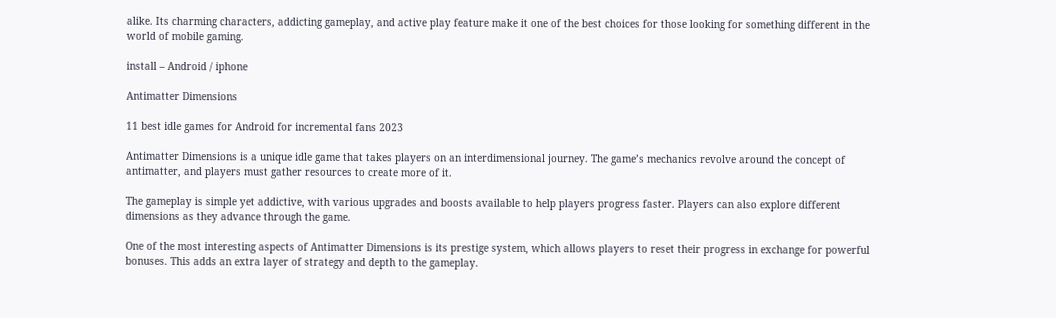alike. Its charming characters, addicting gameplay, and active play feature make it one of the best choices for those looking for something different in the world of mobile gaming.

install – Android / iphone

Antimatter Dimensions

11 best idle games for Android for incremental fans 2023

Antimatter Dimensions is a unique idle game that takes players on an interdimensional journey. The game’s mechanics revolve around the concept of antimatter, and players must gather resources to create more of it.

The gameplay is simple yet addictive, with various upgrades and boosts available to help players progress faster. Players can also explore different dimensions as they advance through the game.

One of the most interesting aspects of Antimatter Dimensions is its prestige system, which allows players to reset their progress in exchange for powerful bonuses. This adds an extra layer of strategy and depth to the gameplay.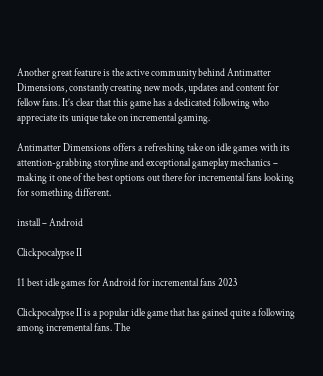Another great feature is the active community behind Antimatter Dimensions, constantly creating new mods, updates and content for fellow fans. It’s clear that this game has a dedicated following who appreciate its unique take on incremental gaming.

Antimatter Dimensions offers a refreshing take on idle games with its attention-grabbing storyline and exceptional gameplay mechanics – making it one of the best options out there for incremental fans looking for something different.

install – Android

Clickpocalypse II

11 best idle games for Android for incremental fans 2023

Clickpocalypse II is a popular idle game that has gained quite a following among incremental fans. The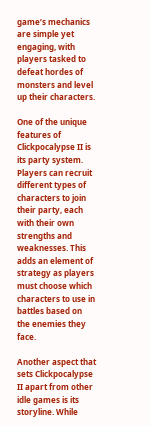game’s mechanics are simple yet engaging, with players tasked to defeat hordes of monsters and level up their characters.

One of the unique features of Clickpocalypse II is its party system. Players can recruit different types of characters to join their party, each with their own strengths and weaknesses. This adds an element of strategy as players must choose which characters to use in battles based on the enemies they face.

Another aspect that sets Clickpocalypse II apart from other idle games is its storyline. While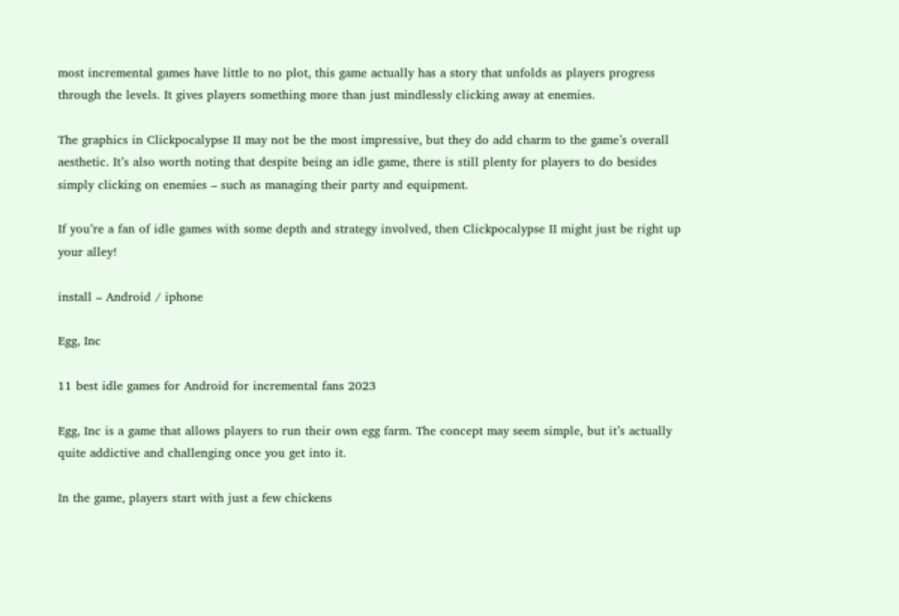most incremental games have little to no plot, this game actually has a story that unfolds as players progress through the levels. It gives players something more than just mindlessly clicking away at enemies.

The graphics in Clickpocalypse II may not be the most impressive, but they do add charm to the game’s overall aesthetic. It’s also worth noting that despite being an idle game, there is still plenty for players to do besides simply clicking on enemies – such as managing their party and equipment.

If you’re a fan of idle games with some depth and strategy involved, then Clickpocalypse II might just be right up your alley!

install – Android / iphone

Egg, Inc

11 best idle games for Android for incremental fans 2023

Egg, Inc is a game that allows players to run their own egg farm. The concept may seem simple, but it’s actually quite addictive and challenging once you get into it.

In the game, players start with just a few chickens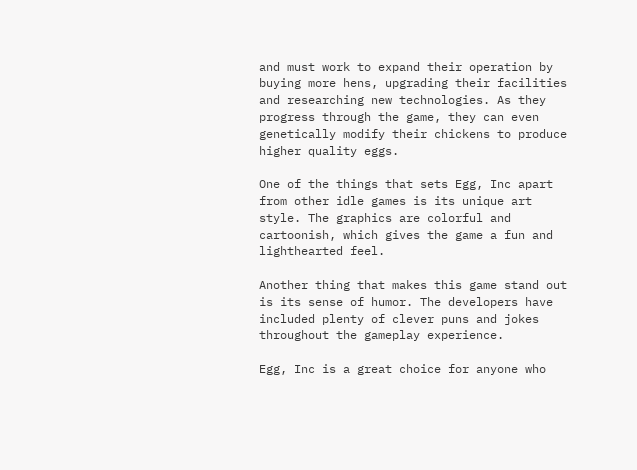and must work to expand their operation by buying more hens, upgrading their facilities and researching new technologies. As they progress through the game, they can even genetically modify their chickens to produce higher quality eggs.

One of the things that sets Egg, Inc apart from other idle games is its unique art style. The graphics are colorful and cartoonish, which gives the game a fun and lighthearted feel.

Another thing that makes this game stand out is its sense of humor. The developers have included plenty of clever puns and jokes throughout the gameplay experience.

Egg, Inc is a great choice for anyone who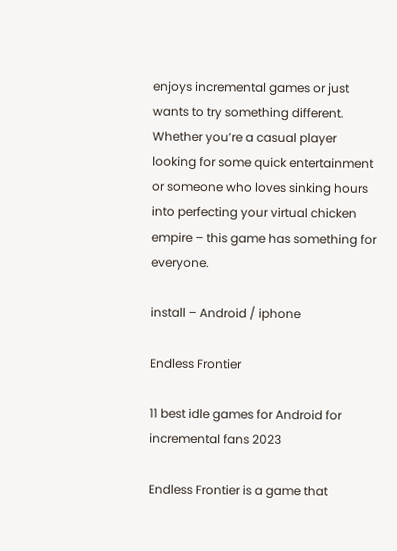enjoys incremental games or just wants to try something different. Whether you’re a casual player looking for some quick entertainment or someone who loves sinking hours into perfecting your virtual chicken empire – this game has something for everyone.

install – Android / iphone

Endless Frontier

11 best idle games for Android for incremental fans 2023

Endless Frontier is a game that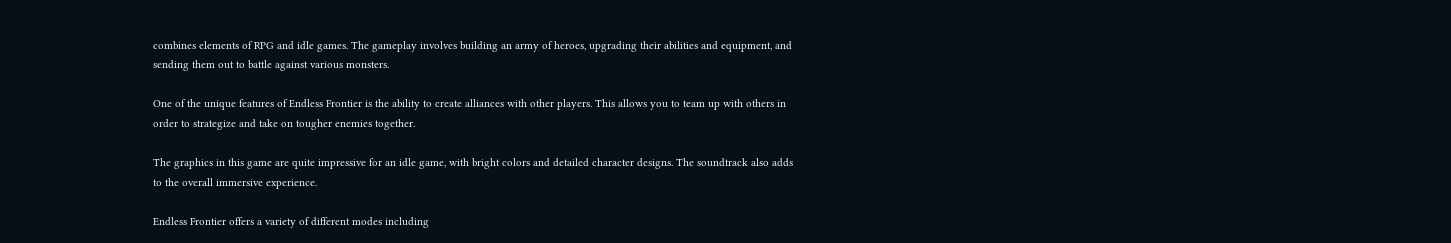combines elements of RPG and idle games. The gameplay involves building an army of heroes, upgrading their abilities and equipment, and sending them out to battle against various monsters.

One of the unique features of Endless Frontier is the ability to create alliances with other players. This allows you to team up with others in order to strategize and take on tougher enemies together.

The graphics in this game are quite impressive for an idle game, with bright colors and detailed character designs. The soundtrack also adds to the overall immersive experience.

Endless Frontier offers a variety of different modes including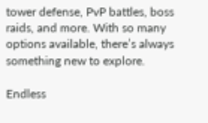tower defense, PvP battles, boss raids, and more. With so many options available, there’s always something new to explore.

Endless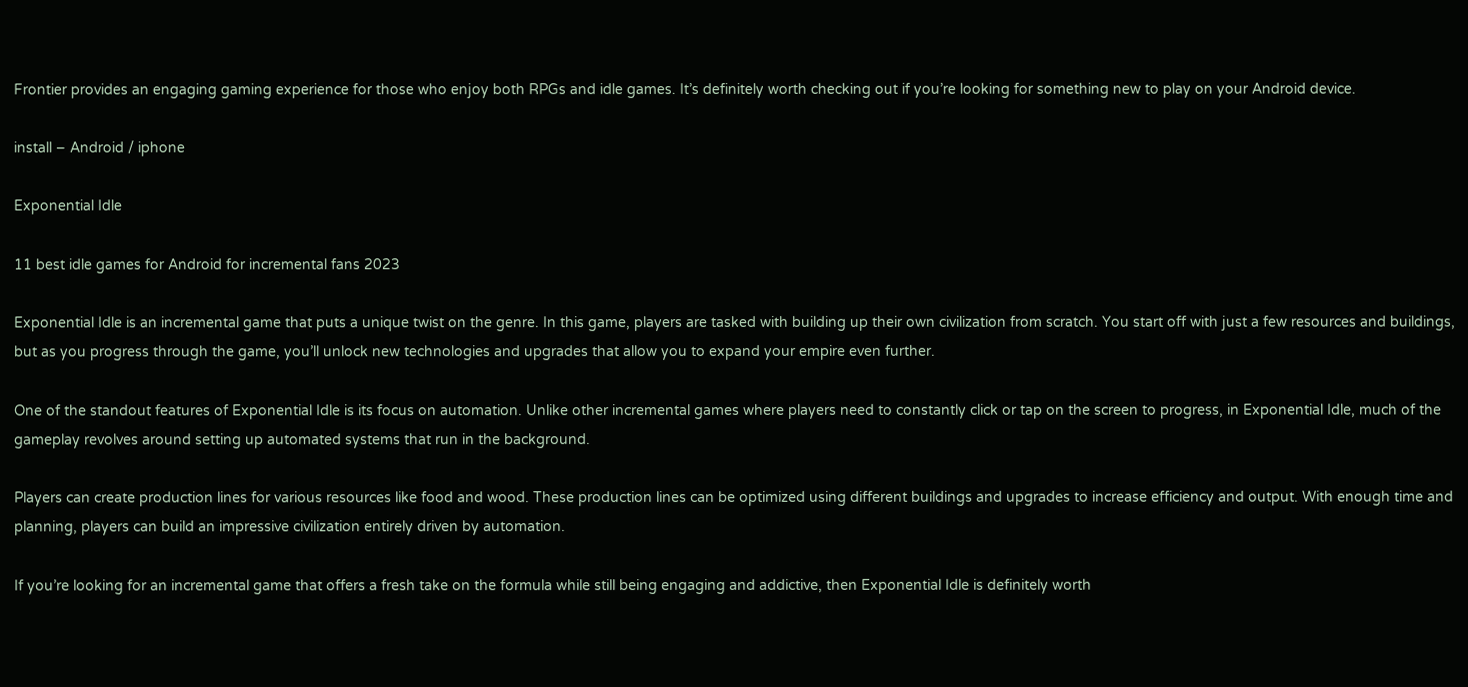Frontier provides an engaging gaming experience for those who enjoy both RPGs and idle games. It’s definitely worth checking out if you’re looking for something new to play on your Android device.

install – Android / iphone

Exponential Idle

11 best idle games for Android for incremental fans 2023

Exponential Idle is an incremental game that puts a unique twist on the genre. In this game, players are tasked with building up their own civilization from scratch. You start off with just a few resources and buildings, but as you progress through the game, you’ll unlock new technologies and upgrades that allow you to expand your empire even further.

One of the standout features of Exponential Idle is its focus on automation. Unlike other incremental games where players need to constantly click or tap on the screen to progress, in Exponential Idle, much of the gameplay revolves around setting up automated systems that run in the background.

Players can create production lines for various resources like food and wood. These production lines can be optimized using different buildings and upgrades to increase efficiency and output. With enough time and planning, players can build an impressive civilization entirely driven by automation.

If you’re looking for an incremental game that offers a fresh take on the formula while still being engaging and addictive, then Exponential Idle is definitely worth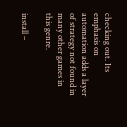checking out. Its emphasis on automation adds a layer of strategy not found in many other games in this genre.

install –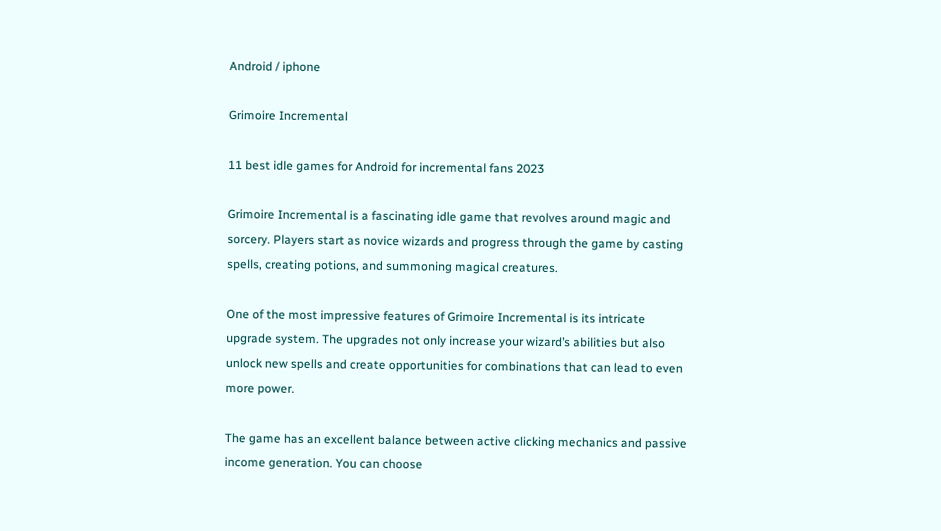Android / iphone

Grimoire Incremental

11 best idle games for Android for incremental fans 2023

Grimoire Incremental is a fascinating idle game that revolves around magic and sorcery. Players start as novice wizards and progress through the game by casting spells, creating potions, and summoning magical creatures.

One of the most impressive features of Grimoire Incremental is its intricate upgrade system. The upgrades not only increase your wizard’s abilities but also unlock new spells and create opportunities for combinations that can lead to even more power.

The game has an excellent balance between active clicking mechanics and passive income generation. You can choose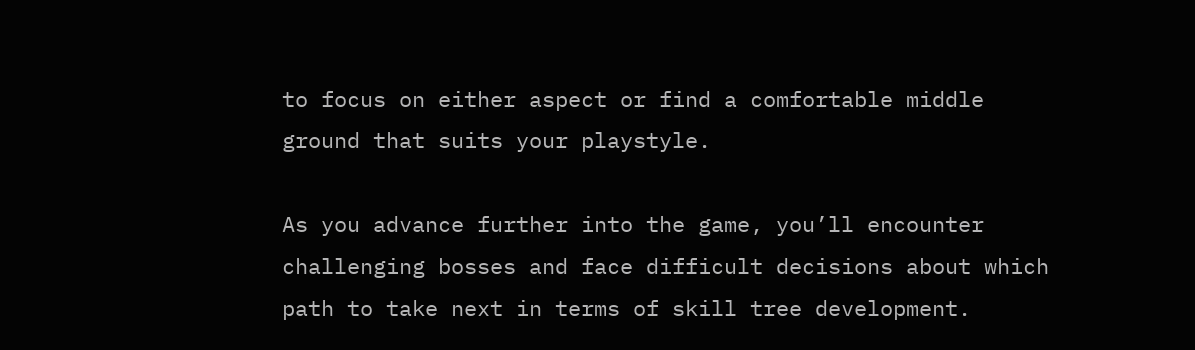to focus on either aspect or find a comfortable middle ground that suits your playstyle.

As you advance further into the game, you’ll encounter challenging bosses and face difficult decisions about which path to take next in terms of skill tree development.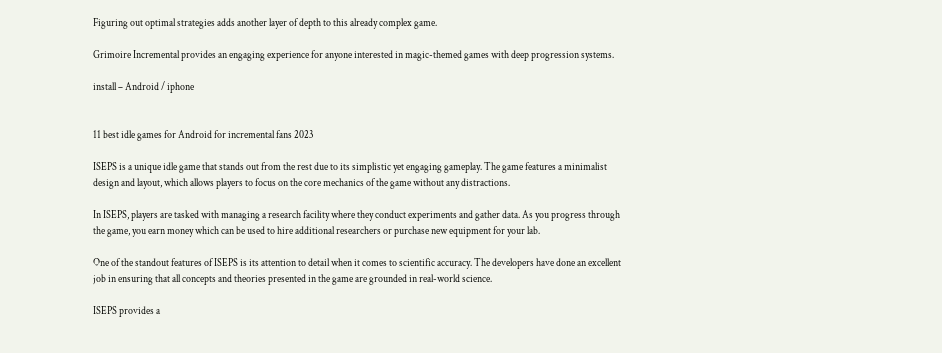Figuring out optimal strategies adds another layer of depth to this already complex game.

Grimoire Incremental provides an engaging experience for anyone interested in magic-themed games with deep progression systems.

install – Android / iphone


11 best idle games for Android for incremental fans 2023

ISEPS is a unique idle game that stands out from the rest due to its simplistic yet engaging gameplay. The game features a minimalist design and layout, which allows players to focus on the core mechanics of the game without any distractions.

In ISEPS, players are tasked with managing a research facility where they conduct experiments and gather data. As you progress through the game, you earn money which can be used to hire additional researchers or purchase new equipment for your lab.

One of the standout features of ISEPS is its attention to detail when it comes to scientific accuracy. The developers have done an excellent job in ensuring that all concepts and theories presented in the game are grounded in real-world science.

ISEPS provides a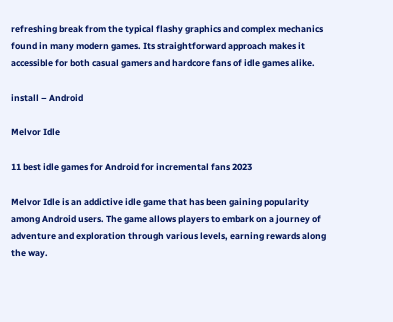refreshing break from the typical flashy graphics and complex mechanics found in many modern games. Its straightforward approach makes it accessible for both casual gamers and hardcore fans of idle games alike.

install – Android

Melvor Idle

11 best idle games for Android for incremental fans 2023

Melvor Idle is an addictive idle game that has been gaining popularity among Android users. The game allows players to embark on a journey of adventure and exploration through various levels, earning rewards along the way.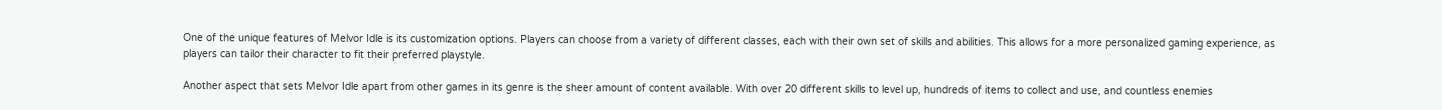One of the unique features of Melvor Idle is its customization options. Players can choose from a variety of different classes, each with their own set of skills and abilities. This allows for a more personalized gaming experience, as players can tailor their character to fit their preferred playstyle.

Another aspect that sets Melvor Idle apart from other games in its genre is the sheer amount of content available. With over 20 different skills to level up, hundreds of items to collect and use, and countless enemies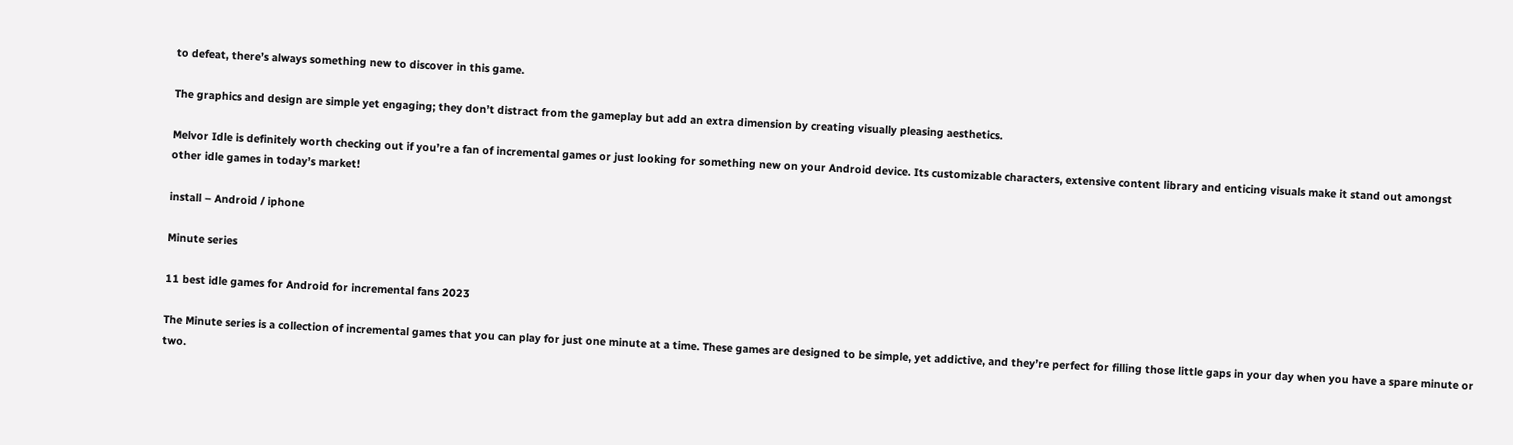to defeat, there’s always something new to discover in this game.

The graphics and design are simple yet engaging; they don’t distract from the gameplay but add an extra dimension by creating visually pleasing aesthetics.

Melvor Idle is definitely worth checking out if you’re a fan of incremental games or just looking for something new on your Android device. Its customizable characters, extensive content library and enticing visuals make it stand out amongst other idle games in today’s market!

install – Android / iphone

Minute series

11 best idle games for Android for incremental fans 2023

The Minute series is a collection of incremental games that you can play for just one minute at a time. These games are designed to be simple, yet addictive, and they’re perfect for filling those little gaps in your day when you have a spare minute or two.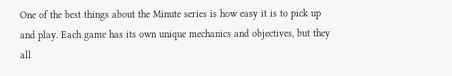One of the best things about the Minute series is how easy it is to pick up and play. Each game has its own unique mechanics and objectives, but they all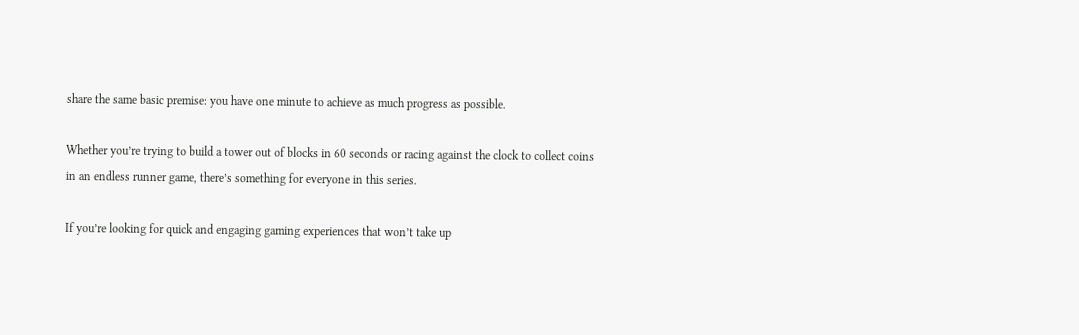share the same basic premise: you have one minute to achieve as much progress as possible.

Whether you’re trying to build a tower out of blocks in 60 seconds or racing against the clock to collect coins in an endless runner game, there’s something for everyone in this series.

If you’re looking for quick and engaging gaming experiences that won’t take up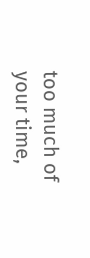too much of your time,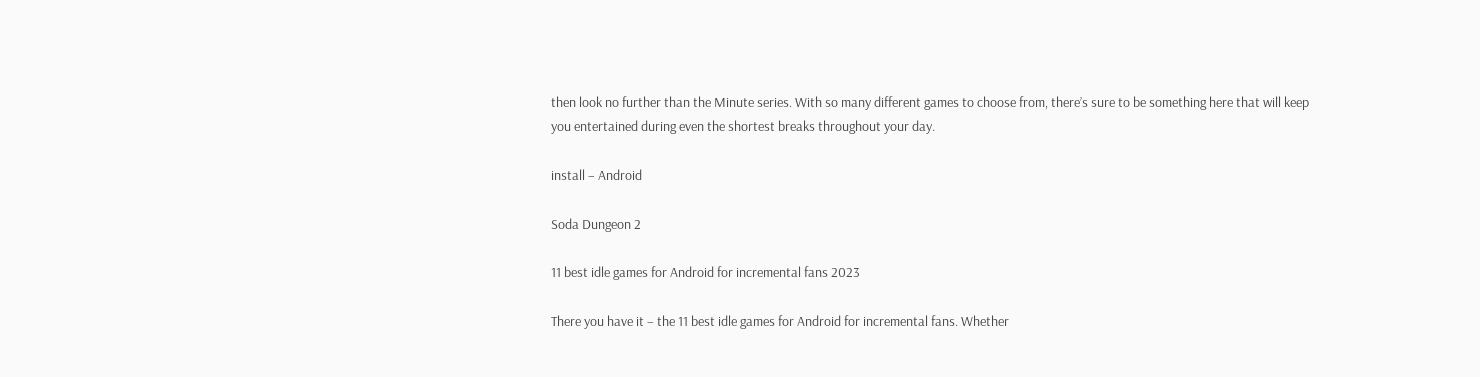then look no further than the Minute series. With so many different games to choose from, there’s sure to be something here that will keep you entertained during even the shortest breaks throughout your day.

install – Android

Soda Dungeon 2

11 best idle games for Android for incremental fans 2023

There you have it – the 11 best idle games for Android for incremental fans. Whether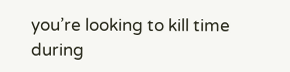you’re looking to kill time during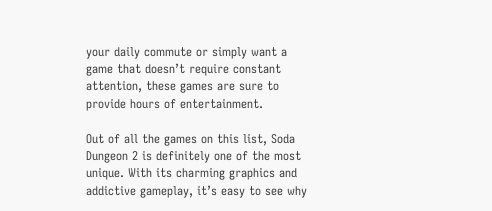your daily commute or simply want a game that doesn’t require constant attention, these games are sure to provide hours of entertainment.

Out of all the games on this list, Soda Dungeon 2 is definitely one of the most unique. With its charming graphics and addictive gameplay, it’s easy to see why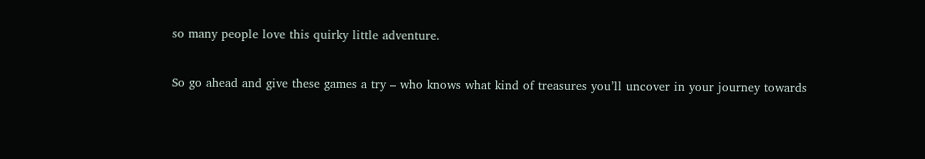so many people love this quirky little adventure.

So go ahead and give these games a try – who knows what kind of treasures you’ll uncover in your journey towards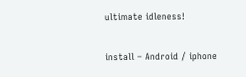ultimate idleness!

install – Android / iphone